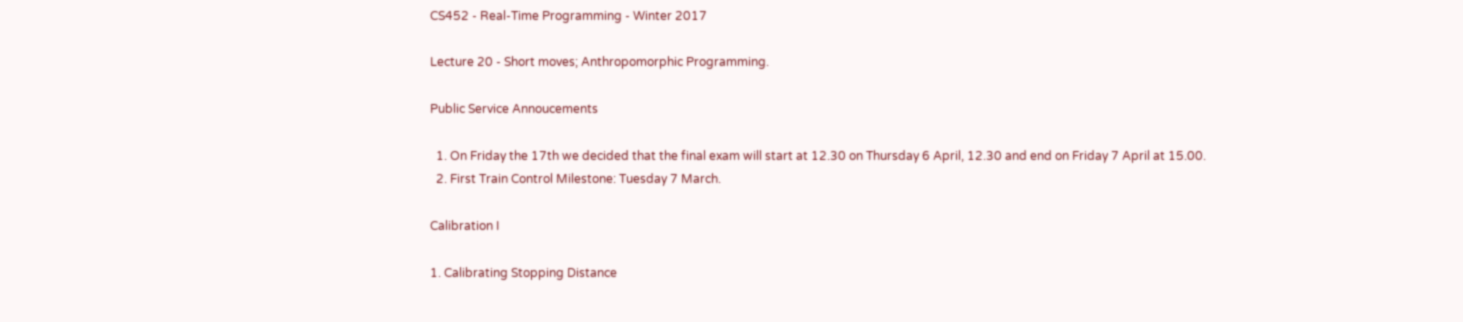CS452 - Real-Time Programming - Winter 2017

Lecture 20 - Short moves; Anthropomorphic Programming.

Public Service Annoucements

  1. On Friday the 17th we decided that the final exam will start at 12.30 on Thursday 6 April, 12.30 and end on Friday 7 April at 15.00.
  2. First Train Control Milestone: Tuesday 7 March.

Calibration I

1. Calibrating Stopping Distance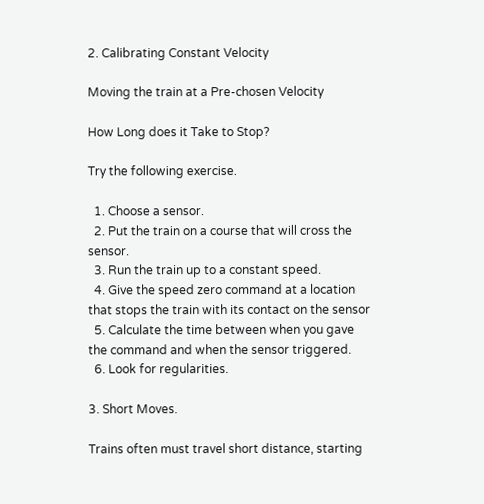2. Calibrating Constant Velocity

Moving the train at a Pre-chosen Velocity

How Long does it Take to Stop?

Try the following exercise.

  1. Choose a sensor.
  2. Put the train on a course that will cross the sensor.
  3. Run the train up to a constant speed.
  4. Give the speed zero command at a location that stops the train with its contact on the sensor
  5. Calculate the time between when you gave the command and when the sensor triggered.
  6. Look for regularities.

3. Short Moves.

Trains often must travel short distance, starting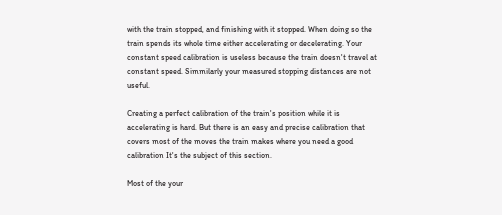with the train stopped, and finishing with it stopped. When doing so the train spends its whole time either accelerating or decelerating. Your constant speed calibration is useless because the train doesn't travel at constant speed. Simmilarly your measured stopping distances are not useful.

Creating a perfect calibration of the train's position while it is accelerating is hard. But there is an easy and precise calibration that covers most of the moves the train makes where you need a good calibration It's the subject of this section.

Most of the your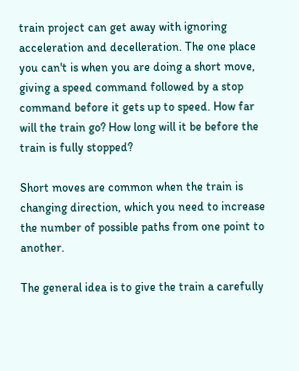train project can get away with ignoring acceleration and decelleration. The one place you can't is when you are doing a short move, giving a speed command followed by a stop command before it gets up to speed. How far will the train go? How long will it be before the train is fully stopped?

Short moves are common when the train is changing direction, which you need to increase the number of possible paths from one point to another.

The general idea is to give the train a carefully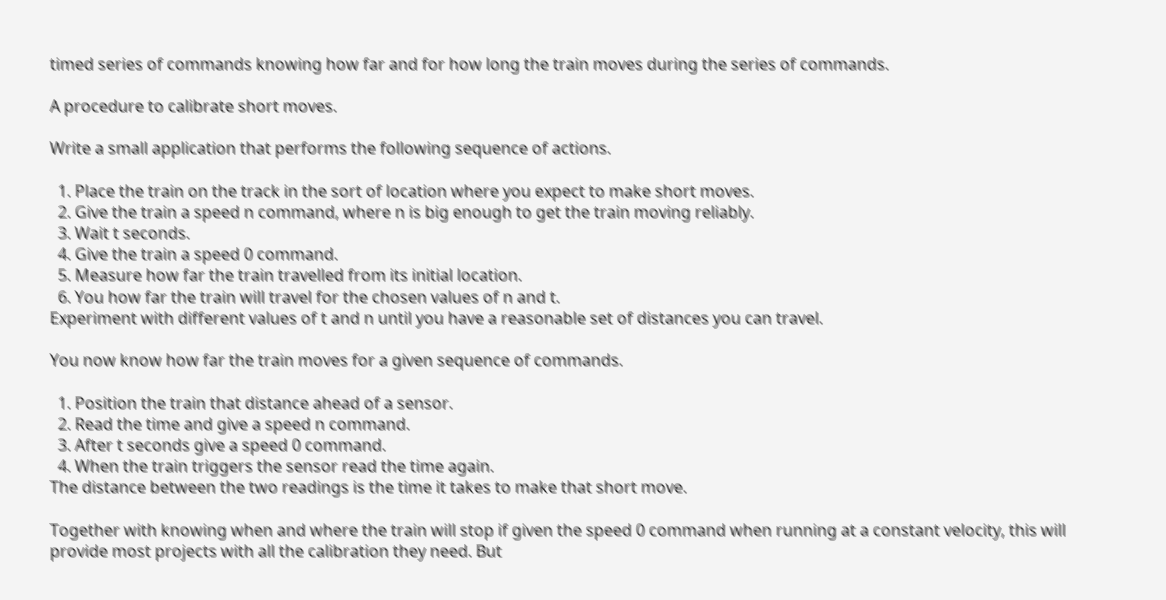timed series of commands knowing how far and for how long the train moves during the series of commands.

A procedure to calibrate short moves.

Write a small application that performs the following sequence of actions.

  1. Place the train on the track in the sort of location where you expect to make short moves.
  2. Give the train a speed n command, where n is big enough to get the train moving reliably.
  3. Wait t seconds.
  4. Give the train a speed 0 command.
  5. Measure how far the train travelled from its initial location.
  6. You how far the train will travel for the chosen values of n and t.
Experiment with different values of t and n until you have a reasonable set of distances you can travel.

You now know how far the train moves for a given sequence of commands.

  1. Position the train that distance ahead of a sensor.
  2. Read the time and give a speed n command.
  3. After t seconds give a speed 0 command.
  4. When the train triggers the sensor read the time again.
The distance between the two readings is the time it takes to make that short move.

Together with knowing when and where the train will stop if given the speed 0 command when running at a constant velocity, this will provide most projects with all the calibration they need. But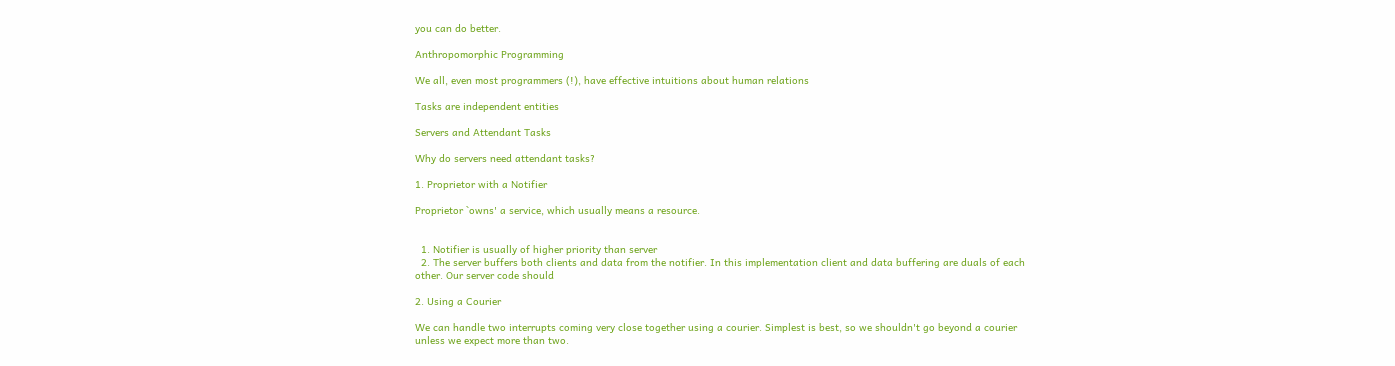you can do better.

Anthropomorphic Programming

We all, even most programmers (!), have effective intuitions about human relations

Tasks are independent entities

Servers and Attendant Tasks

Why do servers need attendant tasks?

1. Proprietor with a Notifier

Proprietor `owns' a service, which usually means a resource.


  1. Notifier is usually of higher priority than server
  2. The server buffers both clients and data from the notifier. In this implementation client and data buffering are duals of each other. Our server code should

2. Using a Courier

We can handle two interrupts coming very close together using a courier. Simplest is best, so we shouldn't go beyond a courier unless we expect more than two.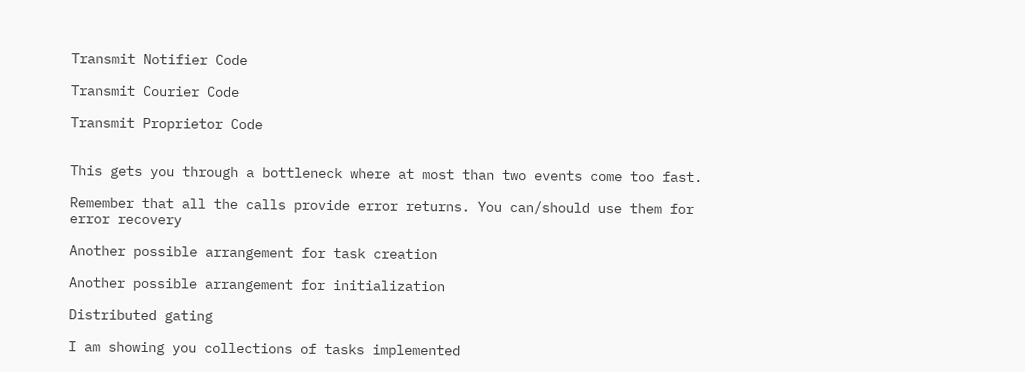Transmit Notifier Code

Transmit Courier Code

Transmit Proprietor Code


This gets you through a bottleneck where at most than two events come too fast.

Remember that all the calls provide error returns. You can/should use them for error recovery

Another possible arrangement for task creation

Another possible arrangement for initialization

Distributed gating

I am showing you collections of tasks implemented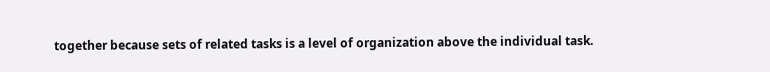together because sets of related tasks is a level of organization above the individual task.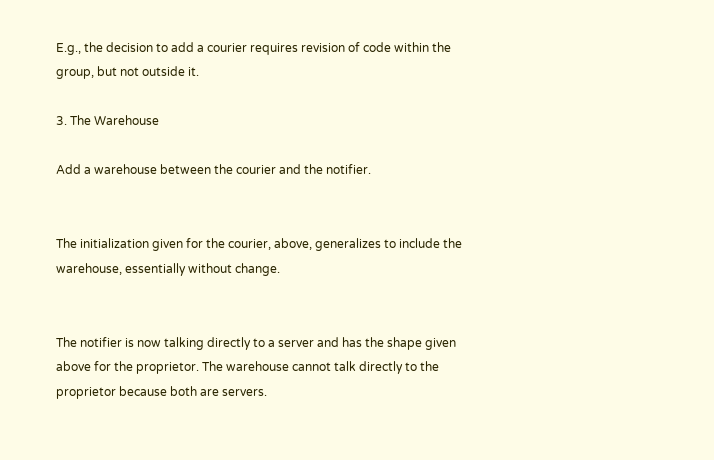E.g., the decision to add a courier requires revision of code within the group, but not outside it.

3. The Warehouse

Add a warehouse between the courier and the notifier.


The initialization given for the courier, above, generalizes to include the warehouse, essentially without change.


The notifier is now talking directly to a server and has the shape given above for the proprietor. The warehouse cannot talk directly to the proprietor because both are servers.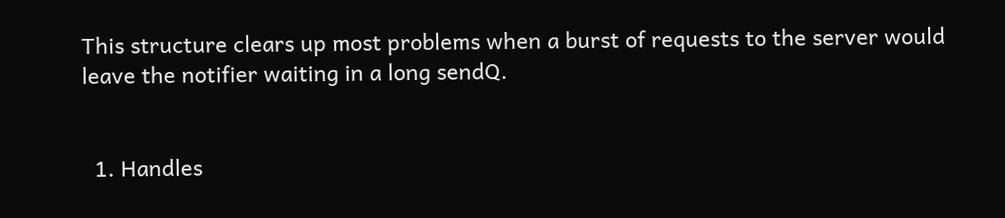This structure clears up most problems when a burst of requests to the server would leave the notifier waiting in a long sendQ.


  1. Handles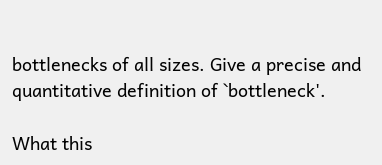bottlenecks of all sizes. Give a precise and quantitative definition of `bottleneck'.

What this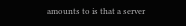amounts to is that a server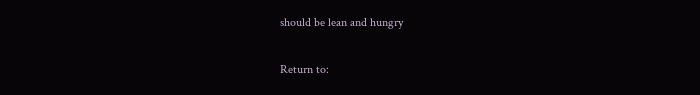should be lean and hungry

Return to: